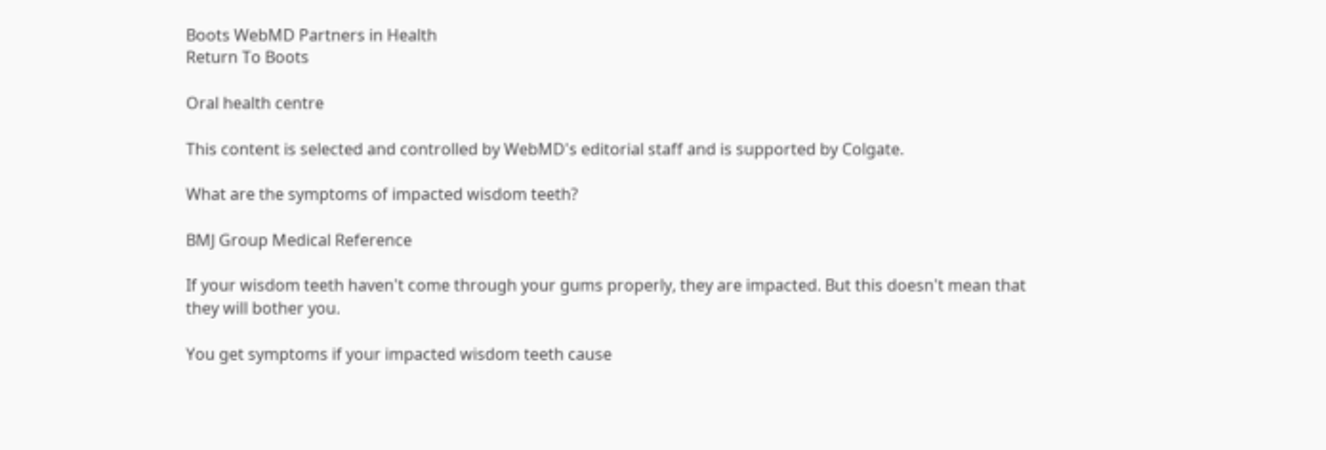Boots WebMD Partners in Health
Return To Boots

Oral health centre

This content is selected and controlled by WebMD's editorial staff and is supported by Colgate.

What are the symptoms of impacted wisdom teeth?

BMJ Group Medical Reference

If your wisdom teeth haven't come through your gums properly, they are impacted. But this doesn't mean that they will bother you.

You get symptoms if your impacted wisdom teeth cause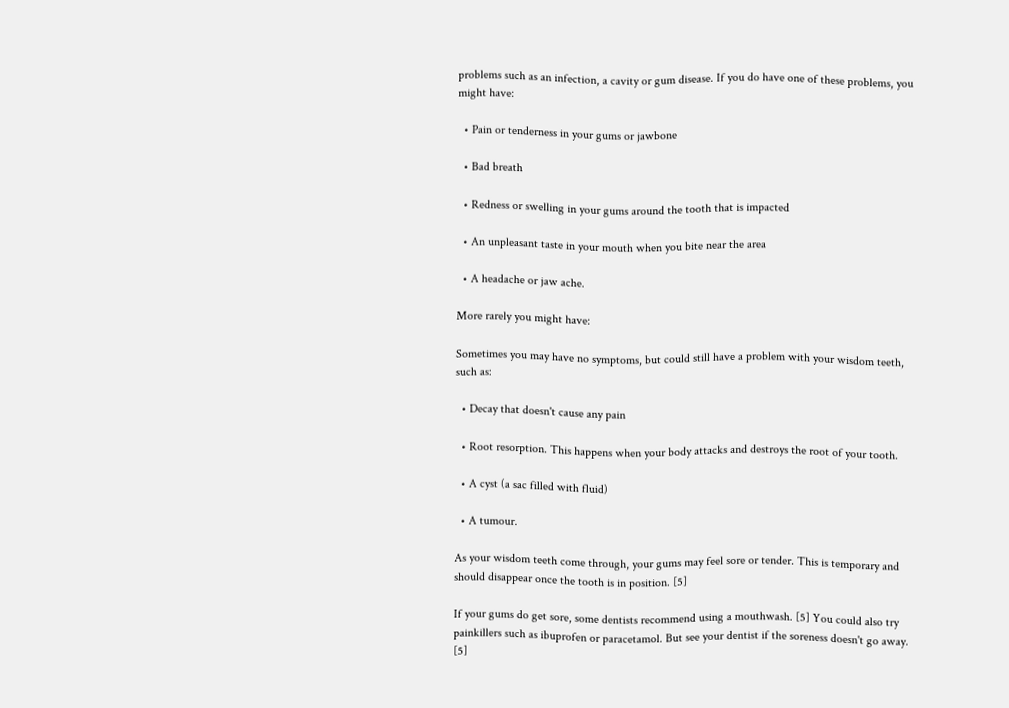problems such as an infection, a cavity or gum disease. If you do have one of these problems, you might have:

  • Pain or tenderness in your gums or jawbone

  • Bad breath

  • Redness or swelling in your gums around the tooth that is impacted

  • An unpleasant taste in your mouth when you bite near the area

  • A headache or jaw ache.

More rarely you might have:

Sometimes you may have no symptoms, but could still have a problem with your wisdom teeth, such as:

  • Decay that doesn't cause any pain

  • Root resorption. This happens when your body attacks and destroys the root of your tooth.

  • A cyst (a sac filled with fluid)

  • A tumour.

As your wisdom teeth come through, your gums may feel sore or tender. This is temporary and should disappear once the tooth is in position. [5]

If your gums do get sore, some dentists recommend using a mouthwash. [5] You could also try painkillers such as ibuprofen or paracetamol. But see your dentist if the soreness doesn't go away. [5]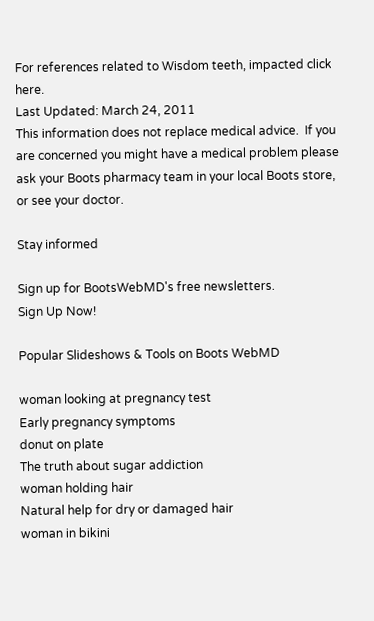For references related to Wisdom teeth, impacted click here.
Last Updated: March 24, 2011
This information does not replace medical advice.  If you are concerned you might have a medical problem please ask your Boots pharmacy team in your local Boots store, or see your doctor.

Stay informed

Sign up for BootsWebMD's free newsletters.
Sign Up Now!

Popular Slideshows & Tools on Boots WebMD

woman looking at pregnancy test
Early pregnancy symptoms
donut on plate
The truth about sugar addiction
woman holding hair
Natural help for dry or damaged hair
woman in bikini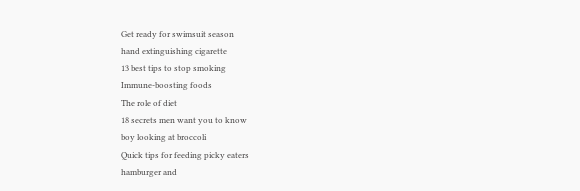Get ready for swimsuit season
hand extinguishing cigarette
13 best tips to stop smoking
Immune-boosting foods
The role of diet
18 secrets men want you to know
boy looking at broccoli
Quick tips for feeding picky eaters
hamburger and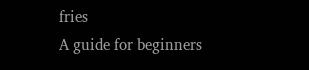fries
A guide for beginners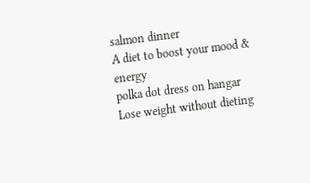salmon dinner
A diet to boost your mood & energy
polka dot dress on hangar
Lose weight without dieting